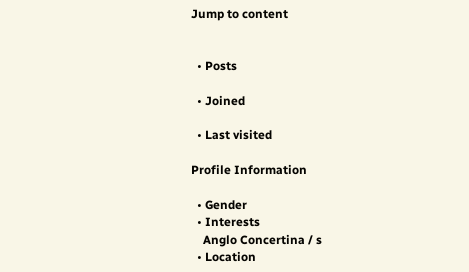Jump to content


  • Posts

  • Joined

  • Last visited

Profile Information

  • Gender
  • Interests
    Anglo Concertina / s
  • Location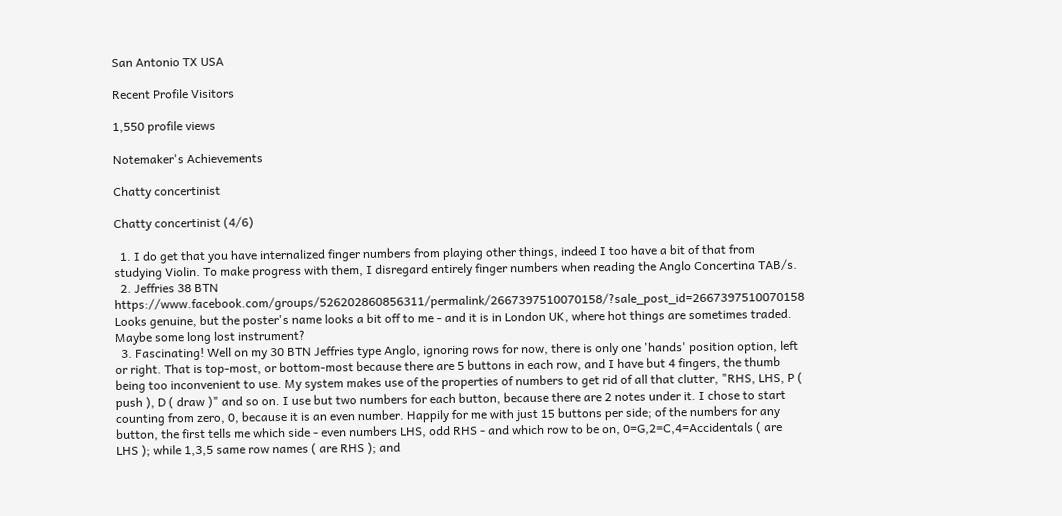San Antonio TX USA

Recent Profile Visitors

1,550 profile views

Notemaker's Achievements

Chatty concertinist

Chatty concertinist (4/6)

  1. I do get that you have internalized finger numbers from playing other things, indeed I too have a bit of that from studying Violin. To make progress with them, I disregard entirely finger numbers when reading the Anglo Concertina TAB/s.
  2. Jeffries 38 BTN https://www.facebook.com/groups/526202860856311/permalink/2667397510070158/?sale_post_id=2667397510070158 Looks genuine, but the poster's name looks a bit off to me - and it is in London UK, where hot things are sometimes traded. Maybe some long lost instrument?
  3. Fascinating! Well on my 30 BTN Jeffries type Anglo, ignoring rows for now, there is only one 'hands' position option, left or right. That is top-most, or bottom-most because there are 5 buttons in each row, and I have but 4 fingers, the thumb being too inconvenient to use. My system makes use of the properties of numbers to get rid of all that clutter, "RHS, LHS, P ( push ), D ( draw )" and so on. I use but two numbers for each button, because there are 2 notes under it. I chose to start counting from zero, 0, because it is an even number. Happily for me with just 15 buttons per side; of the numbers for any button, the first tells me which side - even numbers LHS, odd RHS - and which row to be on, 0=G,2=C,4=Accidentals ( are LHS ); while 1,3,5 same row names ( are RHS ); and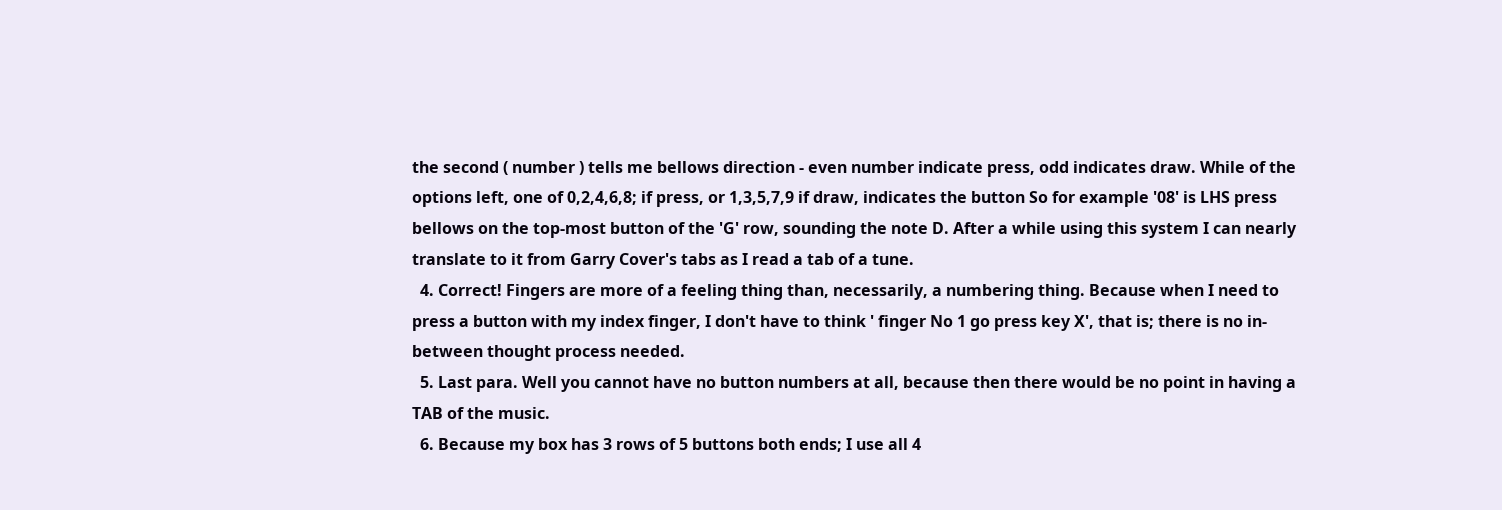the second ( number ) tells me bellows direction - even number indicate press, odd indicates draw. While of the options left, one of 0,2,4,6,8; if press, or 1,3,5,7,9 if draw, indicates the button So for example '08' is LHS press bellows on the top-most button of the 'G' row, sounding the note D. After a while using this system I can nearly translate to it from Garry Cover's tabs as I read a tab of a tune.
  4. Correct! Fingers are more of a feeling thing than, necessarily, a numbering thing. Because when I need to press a button with my index finger, I don't have to think ' finger No 1 go press key X', that is; there is no in-between thought process needed.
  5. Last para. Well you cannot have no button numbers at all, because then there would be no point in having a TAB of the music.
  6. Because my box has 3 rows of 5 buttons both ends; I use all 4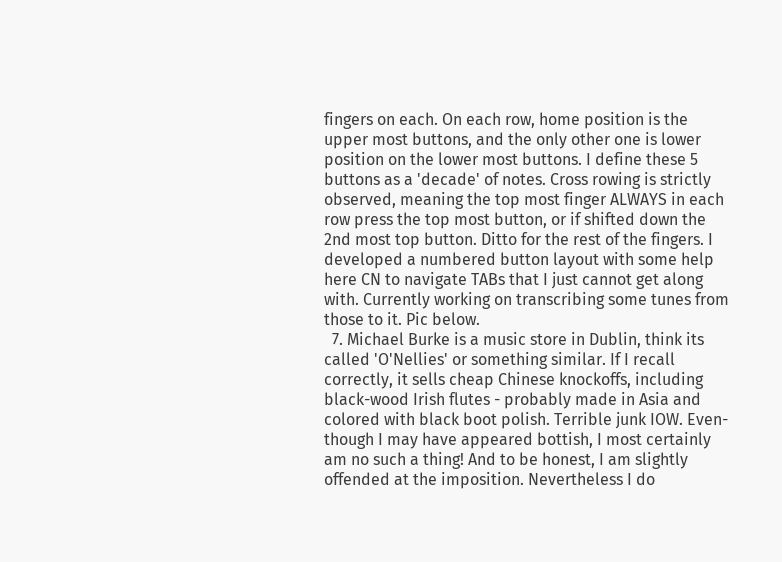fingers on each. On each row, home position is the upper most buttons, and the only other one is lower position on the lower most buttons. I define these 5 buttons as a 'decade' of notes. Cross rowing is strictly observed, meaning the top most finger ALWAYS in each row press the top most button, or if shifted down the 2nd most top button. Ditto for the rest of the fingers. I developed a numbered button layout with some help here CN to navigate TABs that I just cannot get along with. Currently working on transcribing some tunes from those to it. Pic below.
  7. Michael Burke is a music store in Dublin, think its called 'O'Nellies' or something similar. If I recall correctly, it sells cheap Chinese knockoffs, including black-wood Irish flutes - probably made in Asia and colored with black boot polish. Terrible junk IOW. Even-though I may have appeared bottish, I most certainly am no such a thing! And to be honest, I am slightly offended at the imposition. Nevertheless I do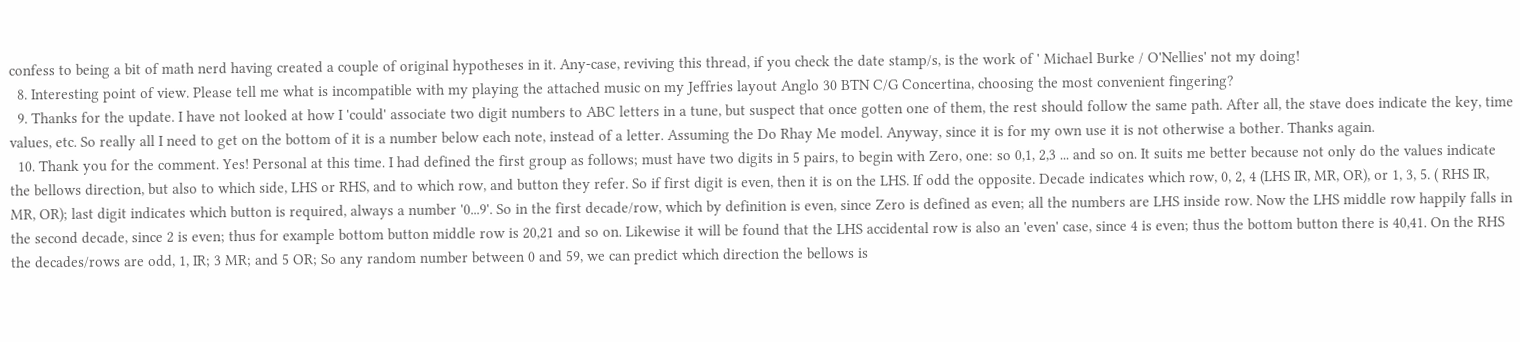confess to being a bit of math nerd having created a couple of original hypotheses in it. Any-case, reviving this thread, if you check the date stamp/s, is the work of ' Michael Burke / O'Nellies' not my doing!
  8. Interesting point of view. Please tell me what is incompatible with my playing the attached music on my Jeffries layout Anglo 30 BTN C/G Concertina, choosing the most convenient fingering?
  9. Thanks for the update. I have not looked at how I 'could' associate two digit numbers to ABC letters in a tune, but suspect that once gotten one of them, the rest should follow the same path. After all, the stave does indicate the key, time values, etc. So really all I need to get on the bottom of it is a number below each note, instead of a letter. Assuming the Do Rhay Me model. Anyway, since it is for my own use it is not otherwise a bother. Thanks again.
  10. Thank you for the comment. Yes! Personal at this time. I had defined the first group as follows; must have two digits in 5 pairs, to begin with Zero, one: so 0,1, 2,3 ... and so on. It suits me better because not only do the values indicate the bellows direction, but also to which side, LHS or RHS, and to which row, and button they refer. So if first digit is even, then it is on the LHS. If odd the opposite. Decade indicates which row, 0, 2, 4 (LHS IR, MR, OR), or 1, 3, 5. ( RHS IR, MR, OR); last digit indicates which button is required, always a number '0...9'. So in the first decade/row, which by definition is even, since Zero is defined as even; all the numbers are LHS inside row. Now the LHS middle row happily falls in the second decade, since 2 is even; thus for example bottom button middle row is 20,21 and so on. Likewise it will be found that the LHS accidental row is also an 'even' case, since 4 is even; thus the bottom button there is 40,41. On the RHS the decades/rows are odd, 1, IR; 3 MR; and 5 OR; So any random number between 0 and 59, we can predict which direction the bellows is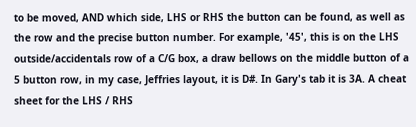to be moved, AND which side, LHS or RHS the button can be found, as well as the row and the precise button number. For example, '45', this is on the LHS outside/accidentals row of a C/G box, a draw bellows on the middle button of a 5 button row, in my case, Jeffries layout, it is D#. In Gary's tab it is 3A. A cheat sheet for the LHS / RHS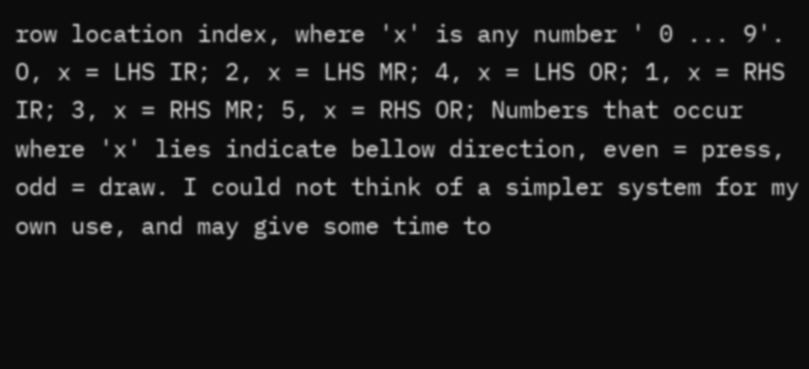row location index, where 'x' is any number ' 0 ... 9'. O, x = LHS IR; 2, x = LHS MR; 4, x = LHS OR; 1, x = RHS IR; 3, x = RHS MR; 5, x = RHS OR; Numbers that occur where 'x' lies indicate bellow direction, even = press, odd = draw. I could not think of a simpler system for my own use, and may give some time to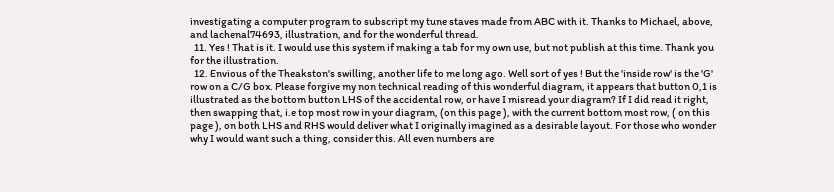investigating a computer program to subscript my tune staves made from ABC with it. Thanks to Michael, above, and lachenal74693, illustration, and for the wonderful thread.
  11. Yes ! That is it. I would use this system if making a tab for my own use, but not publish at this time. Thank you for the illustration.
  12. Envious of the Theakston's swilling, another life to me long ago. Well sort of yes ! But the 'inside row' is the 'G' row on a C/G box. Please forgive my non technical reading of this wonderful diagram, it appears that button 0,1 is illustrated as the bottom button LHS of the accidental row, or have I misread your diagram? If I did read it right, then swapping that, i.e top most row in your diagram, (on this page ), with the current bottom most row, ( on this page ), on both LHS and RHS would deliver what I originally imagined as a desirable layout. For those who wonder why I would want such a thing, consider this. All even numbers are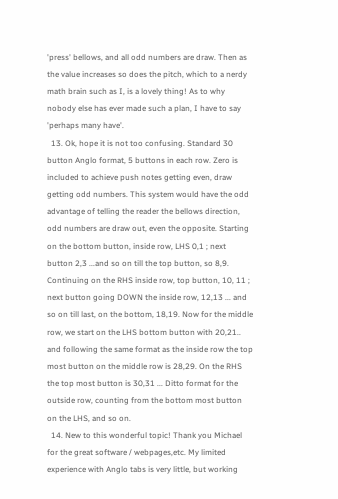'press' bellows, and all odd numbers are draw. Then as the value increases so does the pitch, which to a nerdy math brain such as I, is a lovely thing! As to why nobody else has ever made such a plan, I have to say 'perhaps many have'.
  13. Ok, hope it is not too confusing. Standard 30 button Anglo format, 5 buttons in each row. Zero is included to achieve push notes getting even, draw getting odd numbers. This system would have the odd advantage of telling the reader the bellows direction, odd numbers are draw out, even the opposite. Starting on the bottom button, inside row, LHS 0,1 ; next button 2,3 ...and so on till the top button, so 8,9. Continuing on the RHS inside row, top button, 10, 11 ; next button going DOWN the inside row, 12,13 ... and so on till last, on the bottom, 18,19. Now for the middle row, we start on the LHS bottom button with 20,21.. and following the same format as the inside row the top most button on the middle row is 28,29. On the RHS the top most button is 30,31 ... Ditto format for the outside row, counting from the bottom most button on the LHS, and so on.
  14. New to this wonderful topic! Thank you Michael for the great software / webpages,etc. My limited experience with Anglo tabs is very little, but working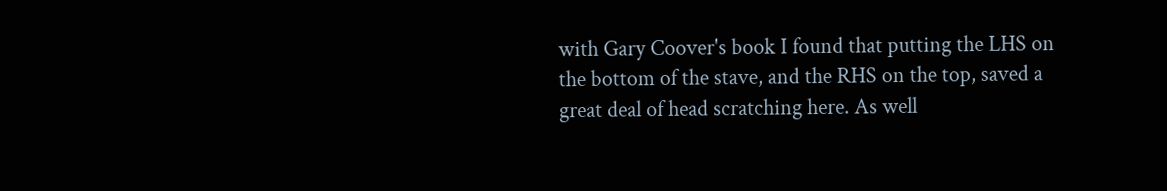with Gary Coover's book I found that putting the LHS on the bottom of the stave, and the RHS on the top, saved a great deal of head scratching here. As well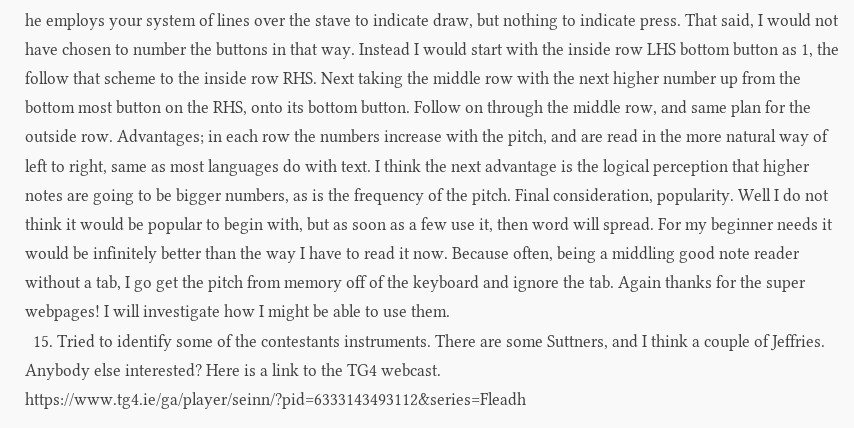he employs your system of lines over the stave to indicate draw, but nothing to indicate press. That said, I would not have chosen to number the buttons in that way. Instead I would start with the inside row LHS bottom button as 1, the follow that scheme to the inside row RHS. Next taking the middle row with the next higher number up from the bottom most button on the RHS, onto its bottom button. Follow on through the middle row, and same plan for the outside row. Advantages; in each row the numbers increase with the pitch, and are read in the more natural way of left to right, same as most languages do with text. I think the next advantage is the logical perception that higher notes are going to be bigger numbers, as is the frequency of the pitch. Final consideration, popularity. Well I do not think it would be popular to begin with, but as soon as a few use it, then word will spread. For my beginner needs it would be infinitely better than the way I have to read it now. Because often, being a middling good note reader without a tab, I go get the pitch from memory off of the keyboard and ignore the tab. Again thanks for the super webpages! I will investigate how I might be able to use them.
  15. Tried to identify some of the contestants instruments. There are some Suttners, and I think a couple of Jeffries. Anybody else interested? Here is a link to the TG4 webcast. https://www.tg4.ie/ga/player/seinn/?pid=6333143493112&series=Fleadh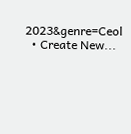2023&genre=Ceol
  • Create New...